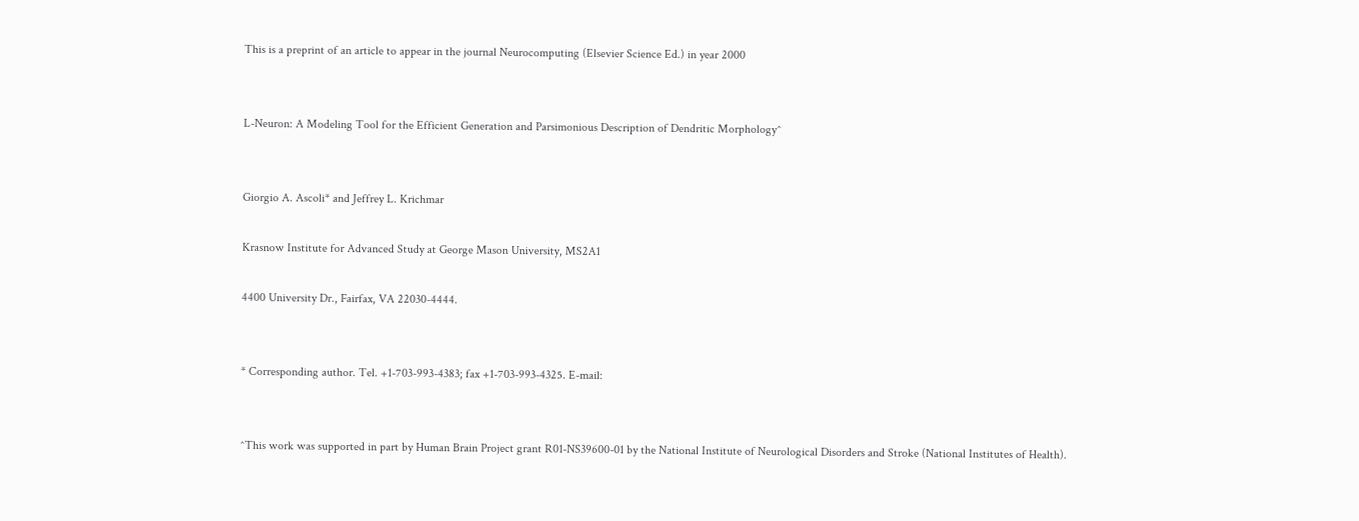This is a preprint of an article to appear in the journal Neurocomputing (Elsevier Science Ed.) in year 2000


L-Neuron: A Modeling Tool for the Efficient Generation and Parsimonious Description of Dendritic Morphology^


Giorgio A. Ascoli* and Jeffrey L. Krichmar

Krasnow Institute for Advanced Study at George Mason University, MS2A1

4400 University Dr., Fairfax, VA 22030-4444.


* Corresponding author. Tel. +1-703-993-4383; fax +1-703-993-4325. E-mail:


^This work was supported in part by Human Brain Project grant R01-NS39600-01 by the National Institute of Neurological Disorders and Stroke (National Institutes of Health).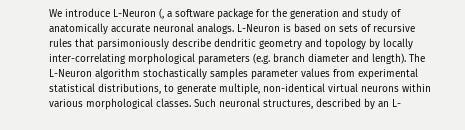We introduce L-Neuron (, a software package for the generation and study of anatomically accurate neuronal analogs. L-Neuron is based on sets of recursive rules that parsimoniously describe dendritic geometry and topology by locally inter-correlating morphological parameters (e.g. branch diameter and length). The L-Neuron algorithm stochastically samples parameter values from experimental statistical distributions, to generate multiple, non-identical virtual neurons within various morphological classes. Such neuronal structures, described by an L-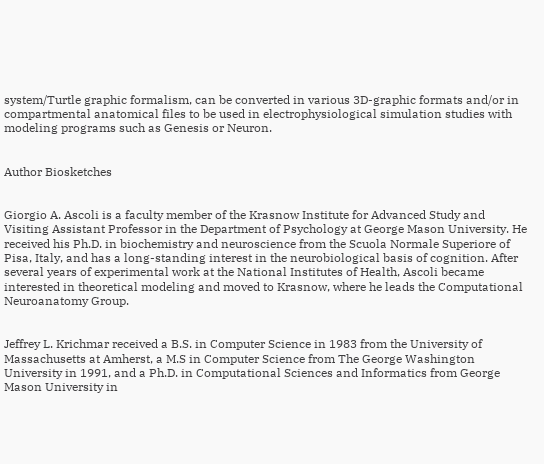system/Turtle graphic formalism, can be converted in various 3D-graphic formats and/or in compartmental anatomical files to be used in electrophysiological simulation studies with modeling programs such as Genesis or Neuron.


Author Biosketches


Giorgio A. Ascoli is a faculty member of the Krasnow Institute for Advanced Study and Visiting Assistant Professor in the Department of Psychology at George Mason University. He received his Ph.D. in biochemistry and neuroscience from the Scuola Normale Superiore of Pisa, Italy, and has a long-standing interest in the neurobiological basis of cognition. After several years of experimental work at the National Institutes of Health, Ascoli became interested in theoretical modeling and moved to Krasnow, where he leads the Computational Neuroanatomy Group.


Jeffrey L. Krichmar received a B.S. in Computer Science in 1983 from the University of Massachusetts at Amherst, a M.S in Computer Science from The George Washington University in 1991, and a Ph.D. in Computational Sciences and Informatics from George Mason University in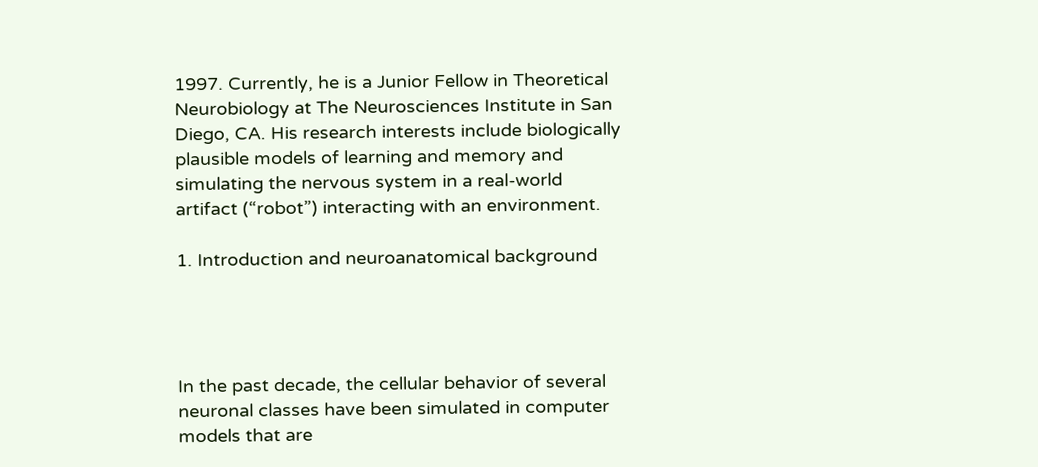1997. Currently, he is a Junior Fellow in Theoretical Neurobiology at The Neurosciences Institute in San Diego, CA. His research interests include biologically plausible models of learning and memory and simulating the nervous system in a real-world artifact (“robot”) interacting with an environment.

1. Introduction and neuroanatomical background




In the past decade, the cellular behavior of several neuronal classes have been simulated in computer models that are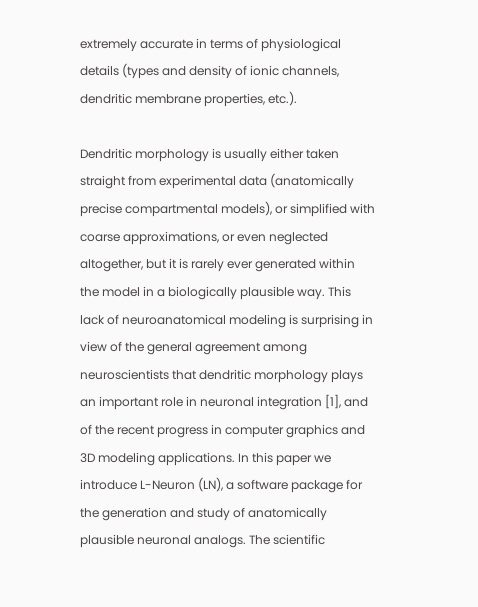extremely accurate in terms of physiological details (types and density of ionic channels, dendritic membrane properties, etc.).

Dendritic morphology is usually either taken straight from experimental data (anatomically precise compartmental models), or simplified with coarse approximations, or even neglected altogether, but it is rarely ever generated within the model in a biologically plausible way. This lack of neuroanatomical modeling is surprising in view of the general agreement among neuroscientists that dendritic morphology plays an important role in neuronal integration [1], and of the recent progress in computer graphics and 3D modeling applications. In this paper we introduce L-Neuron (LN), a software package for the generation and study of anatomically plausible neuronal analogs. The scientific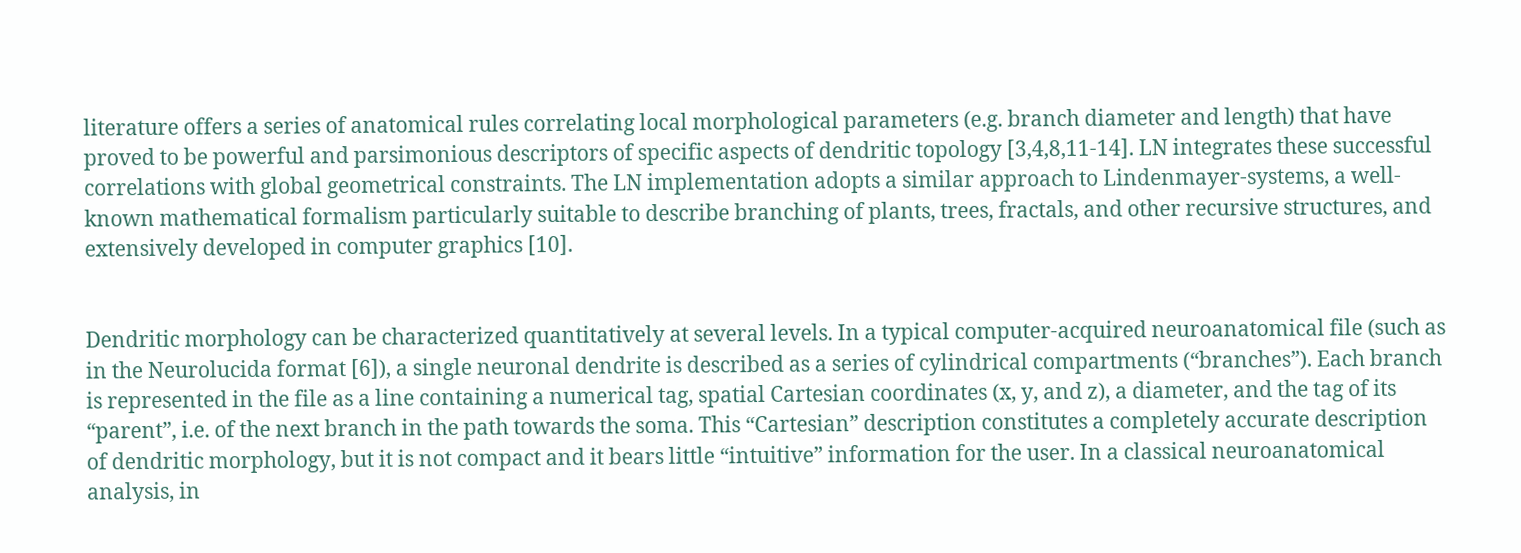literature offers a series of anatomical rules correlating local morphological parameters (e.g. branch diameter and length) that have proved to be powerful and parsimonious descriptors of specific aspects of dendritic topology [3,4,8,11-14]. LN integrates these successful correlations with global geometrical constraints. The LN implementation adopts a similar approach to Lindenmayer-systems, a well-known mathematical formalism particularly suitable to describe branching of plants, trees, fractals, and other recursive structures, and extensively developed in computer graphics [10].


Dendritic morphology can be characterized quantitatively at several levels. In a typical computer-acquired neuroanatomical file (such as in the Neurolucida format [6]), a single neuronal dendrite is described as a series of cylindrical compartments (“branches”). Each branch is represented in the file as a line containing a numerical tag, spatial Cartesian coordinates (x, y, and z), a diameter, and the tag of its “parent”, i.e. of the next branch in the path towards the soma. This “Cartesian” description constitutes a completely accurate description of dendritic morphology, but it is not compact and it bears little “intuitive” information for the user. In a classical neuroanatomical analysis, in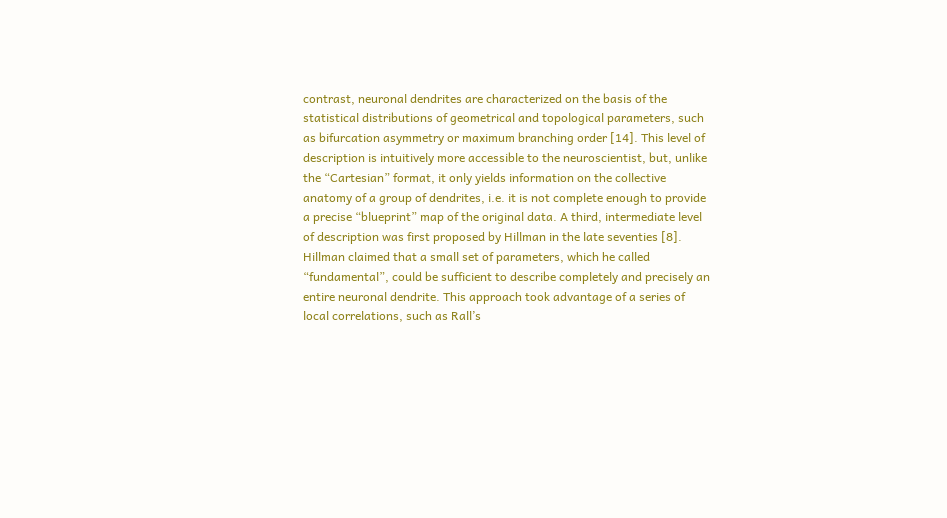contrast, neuronal dendrites are characterized on the basis of the statistical distributions of geometrical and topological parameters, such as bifurcation asymmetry or maximum branching order [14]. This level of description is intuitively more accessible to the neuroscientist, but, unlike the “Cartesian” format, it only yields information on the collective anatomy of a group of dendrites, i.e. it is not complete enough to provide a precise “blueprint” map of the original data. A third, intermediate level of description was first proposed by Hillman in the late seventies [8]. Hillman claimed that a small set of parameters, which he called “fundamental”, could be sufficient to describe completely and precisely an entire neuronal dendrite. This approach took advantage of a series of local correlations, such as Rall’s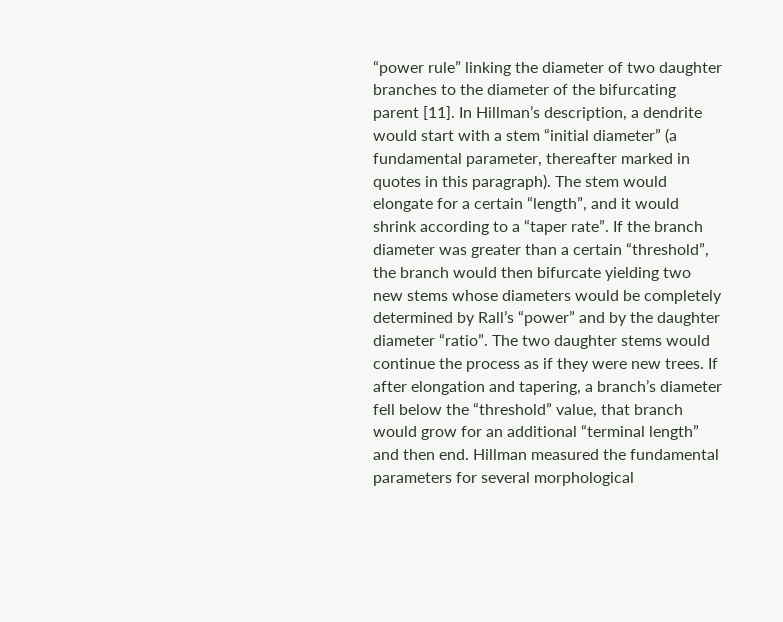“power rule” linking the diameter of two daughter branches to the diameter of the bifurcating parent [11]. In Hillman’s description, a dendrite would start with a stem “initial diameter” (a fundamental parameter, thereafter marked in quotes in this paragraph). The stem would elongate for a certain “length”, and it would shrink according to a “taper rate”. If the branch diameter was greater than a certain “threshold”, the branch would then bifurcate yielding two new stems whose diameters would be completely determined by Rall’s “power” and by the daughter diameter “ratio”. The two daughter stems would continue the process as if they were new trees. If after elongation and tapering, a branch’s diameter fell below the “threshold” value, that branch would grow for an additional “terminal length” and then end. Hillman measured the fundamental parameters for several morphological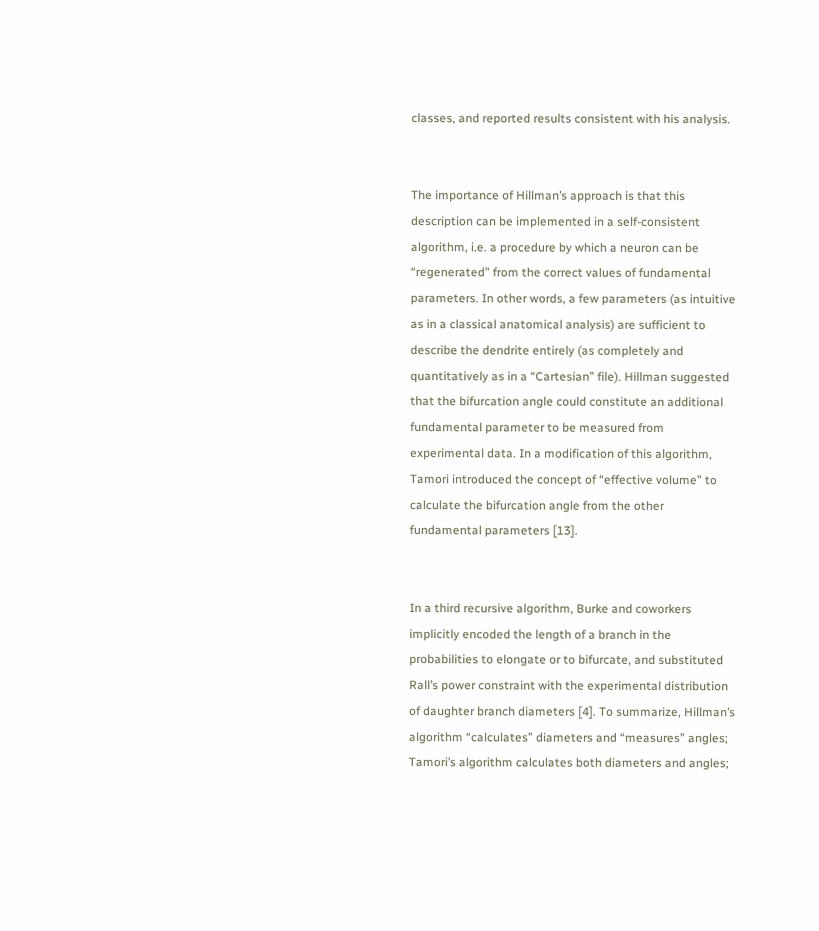classes, and reported results consistent with his analysis.


The importance of Hillman’s approach is that this description can be implemented in a self-consistent algorithm, i.e. a procedure by which a neuron can be “regenerated” from the correct values of fundamental parameters. In other words, a few parameters (as intuitive as in a classical anatomical analysis) are sufficient to describe the dendrite entirely (as completely and quantitatively as in a “Cartesian” file). Hillman suggested that the bifurcation angle could constitute an additional fundamental parameter to be measured from experimental data. In a modification of this algorithm, Tamori introduced the concept of “effective volume” to calculate the bifurcation angle from the other fundamental parameters [13].


In a third recursive algorithm, Burke and coworkers implicitly encoded the length of a branch in the probabilities to elongate or to bifurcate, and substituted Rall’s power constraint with the experimental distribution of daughter branch diameters [4]. To summarize, Hillman’s algorithm “calculates” diameters and “measures” angles; Tamori’s algorithm calculates both diameters and angles;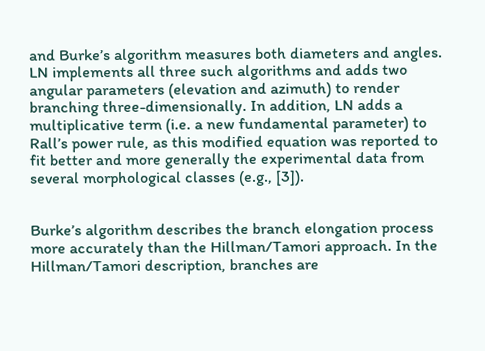and Burke’s algorithm measures both diameters and angles. LN implements all three such algorithms and adds two angular parameters (elevation and azimuth) to render branching three-dimensionally. In addition, LN adds a multiplicative term (i.e. a new fundamental parameter) to Rall’s power rule, as this modified equation was reported to fit better and more generally the experimental data from several morphological classes (e.g., [3]).


Burke’s algorithm describes the branch elongation process more accurately than the Hillman/Tamori approach. In the Hillman/Tamori description, branches are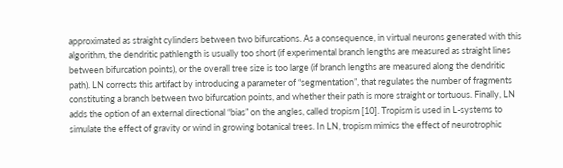approximated as straight cylinders between two bifurcations. As a consequence, in virtual neurons generated with this algorithm, the dendritic pathlength is usually too short (if experimental branch lengths are measured as straight lines between bifurcation points), or the overall tree size is too large (if branch lengths are measured along the dendritic path). LN corrects this artifact by introducing a parameter of “segmentation”, that regulates the number of fragments constituting a branch between two bifurcation points, and whether their path is more straight or tortuous. Finally, LN adds the option of an external directional “bias” on the angles, called tropism [10]. Tropism is used in L-systems to simulate the effect of gravity or wind in growing botanical trees. In LN, tropism mimics the effect of neurotrophic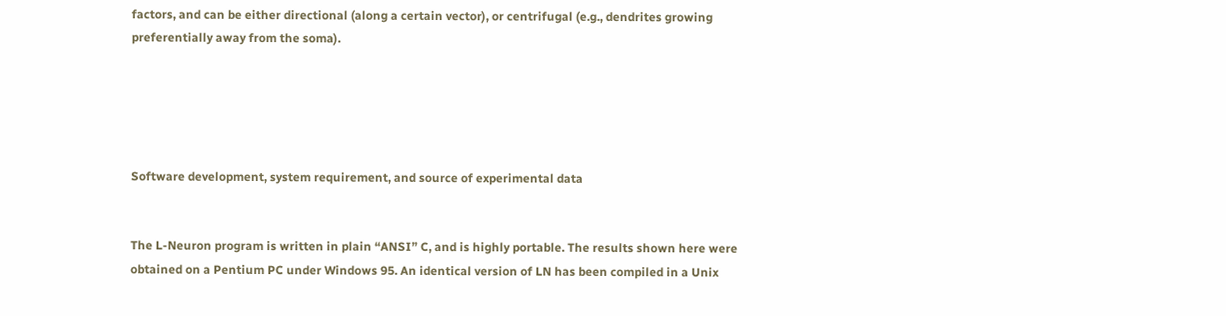factors, and can be either directional (along a certain vector), or centrifugal (e.g., dendrites growing preferentially away from the soma).





Software development, system requirement, and source of experimental data


The L-Neuron program is written in plain “ANSI” C, and is highly portable. The results shown here were obtained on a Pentium PC under Windows 95. An identical version of LN has been compiled in a Unix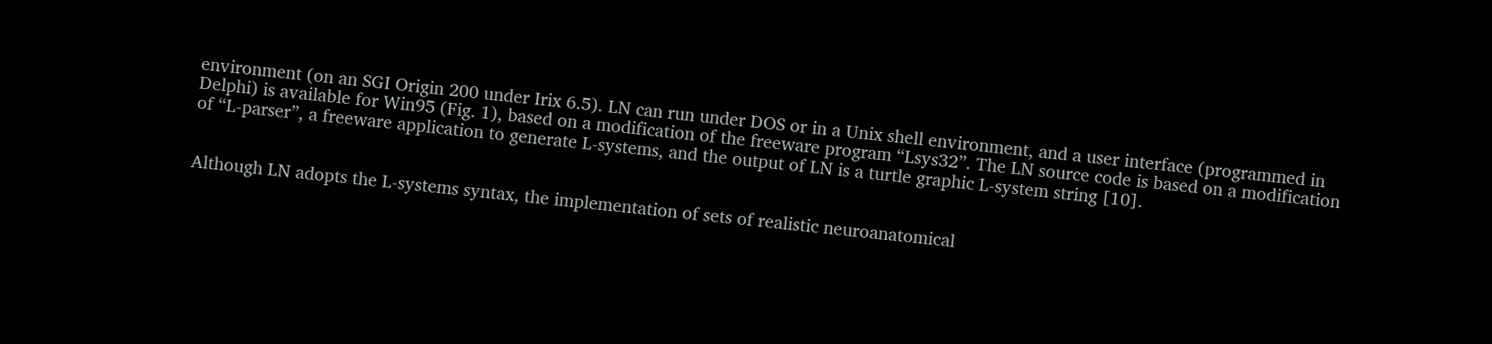environment (on an SGI Origin 200 under Irix 6.5). LN can run under DOS or in a Unix shell environment, and a user interface (programmed in Delphi) is available for Win95 (Fig. 1), based on a modification of the freeware program “Lsys32”. The LN source code is based on a modification of “L-parser”, a freeware application to generate L-systems, and the output of LN is a turtle graphic L-system string [10].


Although LN adopts the L-systems syntax, the implementation of sets of realistic neuroanatomical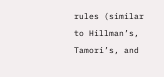rules (similar to Hillman’s, Tamori’s, and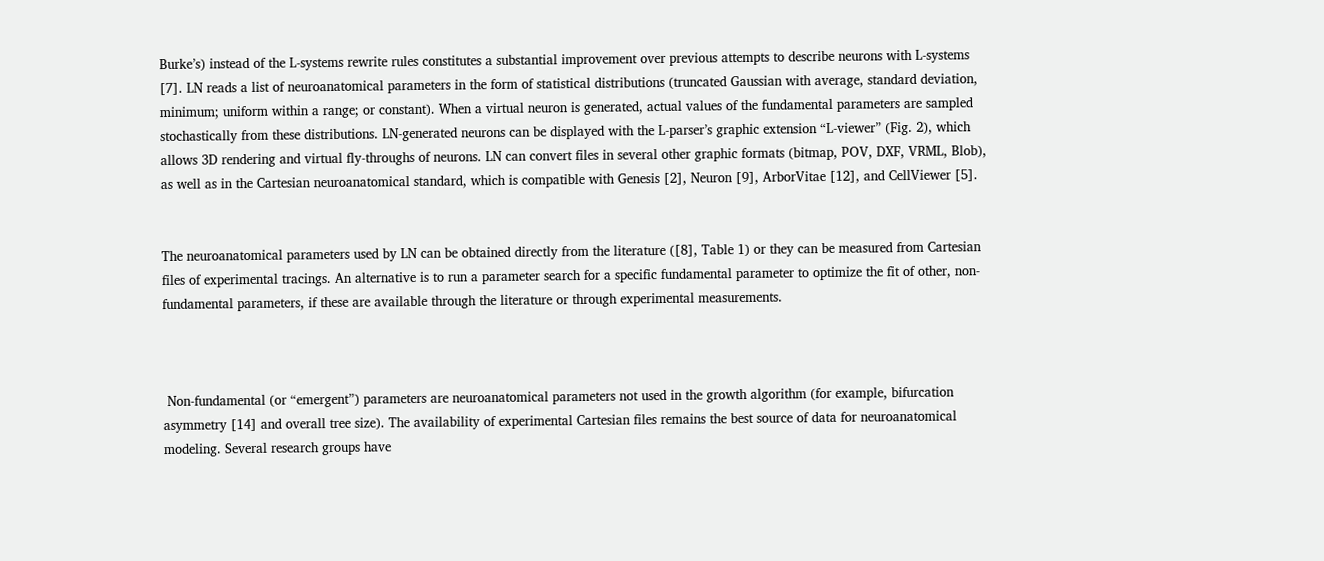Burke’s) instead of the L-systems rewrite rules constitutes a substantial improvement over previous attempts to describe neurons with L-systems [7]. LN reads a list of neuroanatomical parameters in the form of statistical distributions (truncated Gaussian with average, standard deviation, minimum; uniform within a range; or constant). When a virtual neuron is generated, actual values of the fundamental parameters are sampled stochastically from these distributions. LN-generated neurons can be displayed with the L-parser’s graphic extension “L-viewer” (Fig. 2), which allows 3D rendering and virtual fly-throughs of neurons. LN can convert files in several other graphic formats (bitmap, POV, DXF, VRML, Blob), as well as in the Cartesian neuroanatomical standard, which is compatible with Genesis [2], Neuron [9], ArborVitae [12], and CellViewer [5].


The neuroanatomical parameters used by LN can be obtained directly from the literature ([8], Table 1) or they can be measured from Cartesian files of experimental tracings. An alternative is to run a parameter search for a specific fundamental parameter to optimize the fit of other, non-fundamental parameters, if these are available through the literature or through experimental measurements.



 Non-fundamental (or “emergent”) parameters are neuroanatomical parameters not used in the growth algorithm (for example, bifurcation asymmetry [14] and overall tree size). The availability of experimental Cartesian files remains the best source of data for neuroanatomical modeling. Several research groups have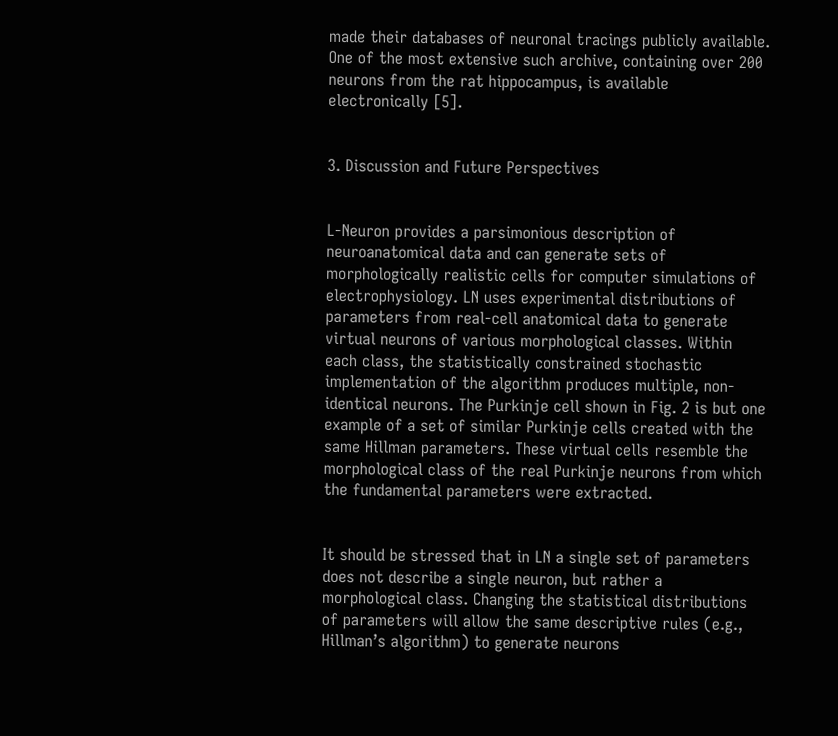made their databases of neuronal tracings publicly available. One of the most extensive such archive, containing over 200 neurons from the rat hippocampus, is available electronically [5].


3. Discussion and Future Perspectives


L-Neuron provides a parsimonious description of neuroanatomical data and can generate sets of morphologically realistic cells for computer simulations of electrophysiology. LN uses experimental distributions of parameters from real-cell anatomical data to generate virtual neurons of various morphological classes. Within each class, the statistically constrained stochastic implementation of the algorithm produces multiple, non-identical neurons. The Purkinje cell shown in Fig. 2 is but one example of a set of similar Purkinje cells created with the same Hillman parameters. These virtual cells resemble the morphological class of the real Purkinje neurons from which the fundamental parameters were extracted.


It should be stressed that in LN a single set of parameters does not describe a single neuron, but rather a morphological class. Changing the statistical distributions of parameters will allow the same descriptive rules (e.g., Hillman’s algorithm) to generate neurons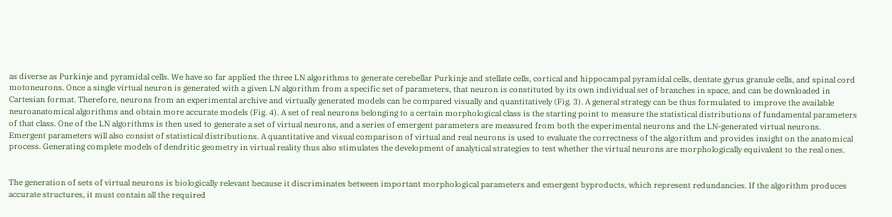as diverse as Purkinje and pyramidal cells. We have so far applied the three LN algorithms to generate cerebellar Purkinje and stellate cells, cortical and hippocampal pyramidal cells, dentate gyrus granule cells, and spinal cord motoneurons. Once a single virtual neuron is generated with a given LN algorithm from a specific set of parameters, that neuron is constituted by its own individual set of branches in space, and can be downloaded in Cartesian format. Therefore, neurons from an experimental archive and virtually generated models can be compared visually and quantitatively (Fig. 3). A general strategy can be thus formulated to improve the available neuroanatomical algorithms and obtain more accurate models (Fig. 4). A set of real neurons belonging to a certain morphological class is the starting point to measure the statistical distributions of fundamental parameters of that class. One of the LN algorithms is then used to generate a set of virtual neurons, and a series of emergent parameters are measured from both the experimental neurons and the LN-generated virtual neurons. Emergent parameters will also consist of statistical distributions. A quantitative and visual comparison of virtual and real neurons is used to evaluate the correctness of the algorithm and provides insight on the anatomical process. Generating complete models of dendritic geometry in virtual reality thus also stimulates the development of analytical strategies to test whether the virtual neurons are morphologically equivalent to the real ones.


The generation of sets of virtual neurons is biologically relevant because it discriminates between important morphological parameters and emergent byproducts, which represent redundancies. If the algorithm produces accurate structures, it must contain all the required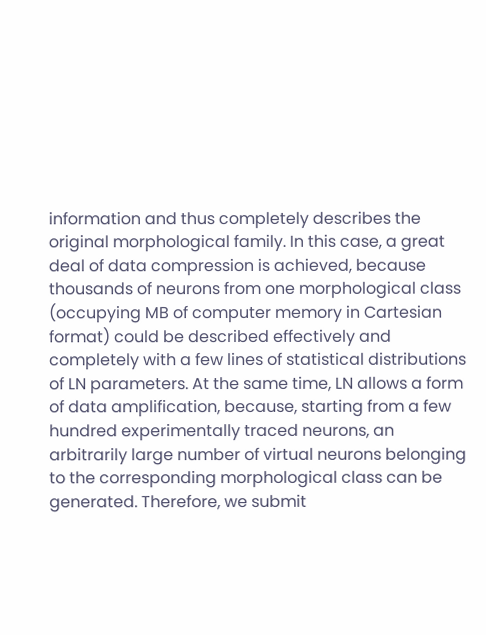information and thus completely describes the original morphological family. In this case, a great deal of data compression is achieved, because thousands of neurons from one morphological class (occupying MB of computer memory in Cartesian format) could be described effectively and completely with a few lines of statistical distributions of LN parameters. At the same time, LN allows a form of data amplification, because, starting from a few hundred experimentally traced neurons, an arbitrarily large number of virtual neurons belonging to the corresponding morphological class can be generated. Therefore, we submit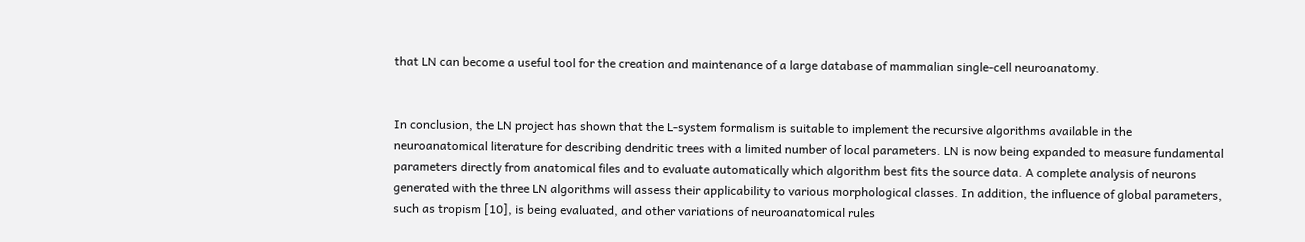that LN can become a useful tool for the creation and maintenance of a large database of mammalian single-cell neuroanatomy.


In conclusion, the LN project has shown that the L-system formalism is suitable to implement the recursive algorithms available in the neuroanatomical literature for describing dendritic trees with a limited number of local parameters. LN is now being expanded to measure fundamental parameters directly from anatomical files and to evaluate automatically which algorithm best fits the source data. A complete analysis of neurons generated with the three LN algorithms will assess their applicability to various morphological classes. In addition, the influence of global parameters, such as tropism [10], is being evaluated, and other variations of neuroanatomical rules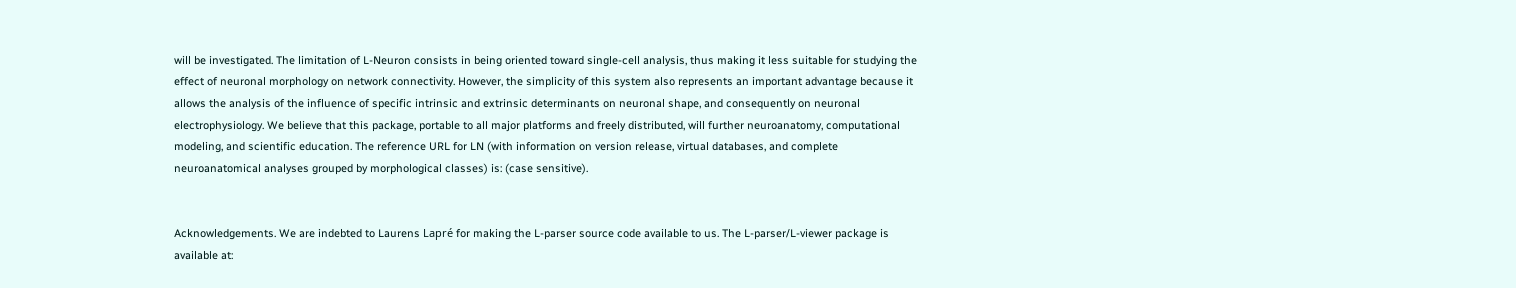will be investigated. The limitation of L-Neuron consists in being oriented toward single-cell analysis, thus making it less suitable for studying the effect of neuronal morphology on network connectivity. However, the simplicity of this system also represents an important advantage because it allows the analysis of the influence of specific intrinsic and extrinsic determinants on neuronal shape, and consequently on neuronal electrophysiology. We believe that this package, portable to all major platforms and freely distributed, will further neuroanatomy, computational modeling, and scientific education. The reference URL for LN (with information on version release, virtual databases, and complete neuroanatomical analyses grouped by morphological classes) is: (case sensitive).


Acknowledgements. We are indebted to Laurens Lapré for making the L-parser source code available to us. The L-parser/L-viewer package is available at: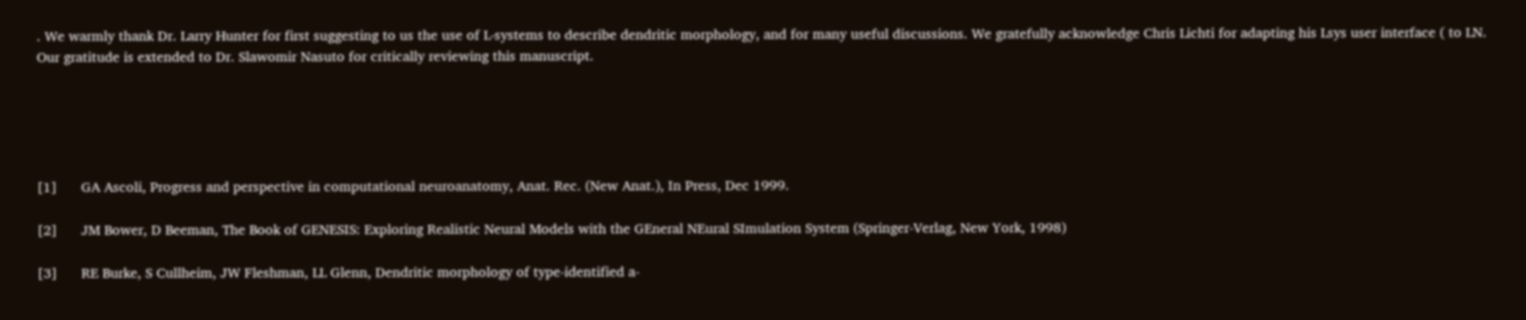. We warmly thank Dr. Larry Hunter for first suggesting to us the use of L-systems to describe dendritic morphology, and for many useful discussions. We gratefully acknowledge Chris Lichti for adapting his Lsys user interface ( to LN. Our gratitude is extended to Dr. Slawomir Nasuto for critically reviewing this manuscript.





[1]      GA Ascoli, Progress and perspective in computational neuroanatomy, Anat. Rec. (New Anat.), In Press, Dec 1999.

[2]      JM Bower, D Beeman, The Book of GENESIS: Exploring Realistic Neural Models with the GEneral NEural SImulation System (Springer-Verlag, New York, 1998)

[3]      RE Burke, S Cullheim, JW Fleshman, LL Glenn, Dendritic morphology of type-identified a-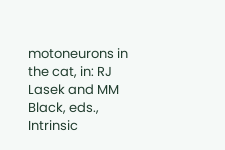motoneurons in the cat, in: RJ Lasek and MM Black, eds., Intrinsic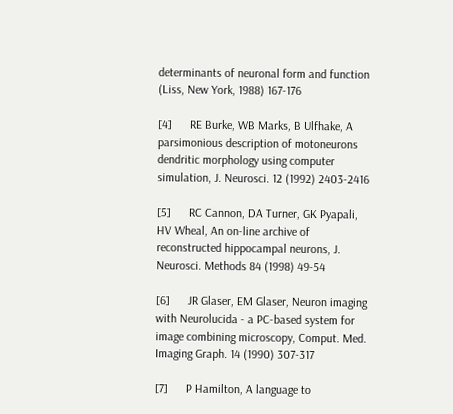determinants of neuronal form and function (Liss, New York, 1988) 167-176

[4]      RE Burke, WB Marks, B Ulfhake, A parsimonious description of motoneurons dendritic morphology using computer simulation, J. Neurosci. 12 (1992) 2403-2416

[5]      RC Cannon, DA Turner, GK Pyapali, HV Wheal, An on-line archive of reconstructed hippocampal neurons, J. Neurosci. Methods 84 (1998) 49-54

[6]      JR Glaser, EM Glaser, Neuron imaging with Neurolucida - a PC-based system for image combining microscopy, Comput. Med. Imaging Graph. 14 (1990) 307-317

[7]      P Hamilton, A language to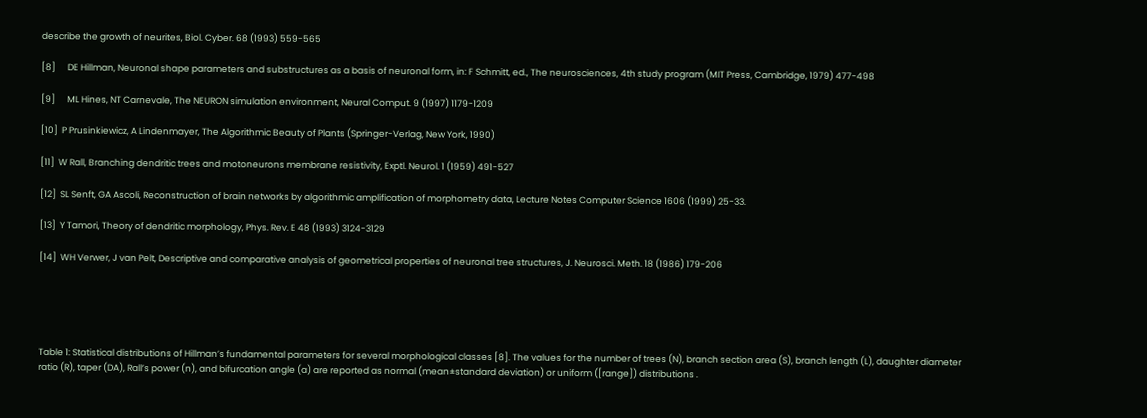describe the growth of neurites, Biol. Cyber. 68 (1993) 559-565

[8]      DE Hillman, Neuronal shape parameters and substructures as a basis of neuronal form, in: F Schmitt, ed., The neurosciences, 4th study program (MIT Press, Cambridge, 1979) 477-498

[9]      ML Hines, NT Carnevale, The NEURON simulation environment, Neural Comput. 9 (1997) 1179-1209

[10]  P Prusinkiewicz, A Lindenmayer, The Algorithmic Beauty of Plants (Springer-Verlag, New York, 1990)

[11]  W Rall, Branching dendritic trees and motoneurons membrane resistivity, Exptl. Neurol. 1 (1959) 491-527

[12]  SL Senft, GA Ascoli, Reconstruction of brain networks by algorithmic amplification of morphometry data, Lecture Notes Computer Science 1606 (1999) 25-33.

[13]  Y Tamori, Theory of dendritic morphology, Phys. Rev. E 48 (1993) 3124-3129

[14]  WH Verwer, J van Pelt, Descriptive and comparative analysis of geometrical properties of neuronal tree structures, J. Neurosci. Meth. 18 (1986) 179-206





Table 1: Statistical distributions of Hillman’s fundamental parameters for several morphological classes [8]. The values for the number of trees (N), branch section area (S), branch length (L), daughter diameter ratio (R), taper (DA), Rall’s power (n), and bifurcation angle (a) are reported as normal (mean±standard deviation) or uniform ([range]) distributions .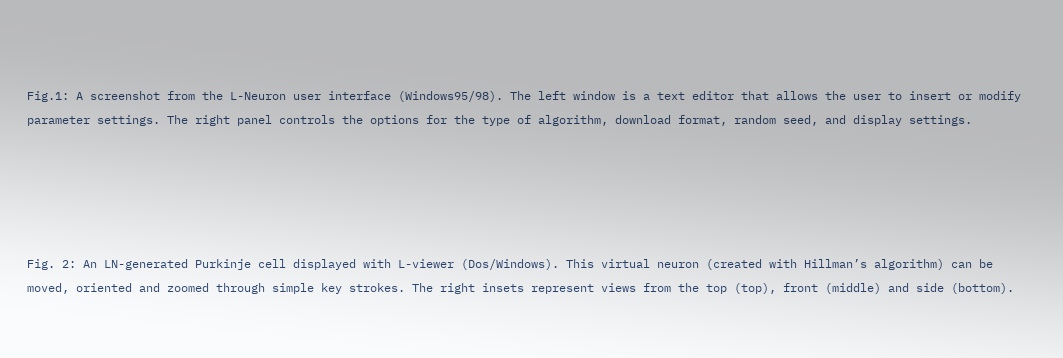Fig.1: A screenshot from the L-Neuron user interface (Windows95/98). The left window is a text editor that allows the user to insert or modify parameter settings. The right panel controls the options for the type of algorithm, download format, random seed, and display settings.





Fig. 2: An LN-generated Purkinje cell displayed with L-viewer (Dos/Windows). This virtual neuron (created with Hillman’s algorithm) can be moved, oriented and zoomed through simple key strokes. The right insets represent views from the top (top), front (middle) and side (bottom).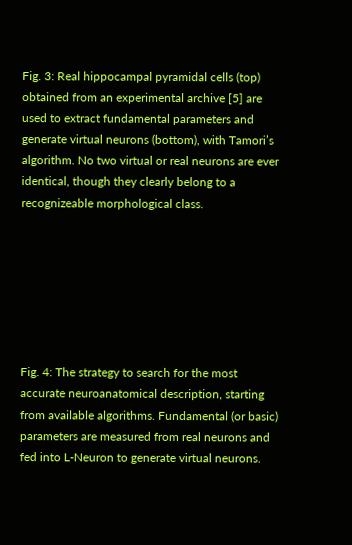Fig. 3: Real hippocampal pyramidal cells (top) obtained from an experimental archive [5] are used to extract fundamental parameters and generate virtual neurons (bottom), with Tamori’s algorithm. No two virtual or real neurons are ever identical, though they clearly belong to a recognizeable morphological class.







Fig. 4: The strategy to search for the most accurate neuroanatomical description, starting from available algorithms. Fundamental (or basic) parameters are measured from real neurons and fed into L-Neuron to generate virtual neurons.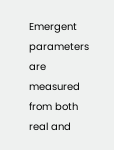Emergent parameters are measured from both real and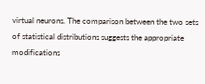virtual neurons. The comparison between the two sets of statistical distributions suggests the appropriate modifications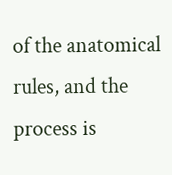of the anatomical rules, and the process is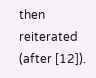then reiterated (after [12]).